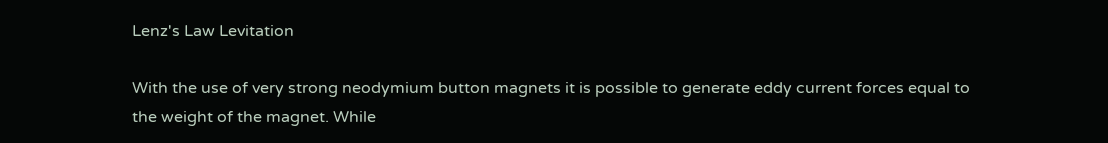Lenz's Law Levitation

With the use of very strong neodymium button magnets it is possible to generate eddy current forces equal to the weight of the magnet. While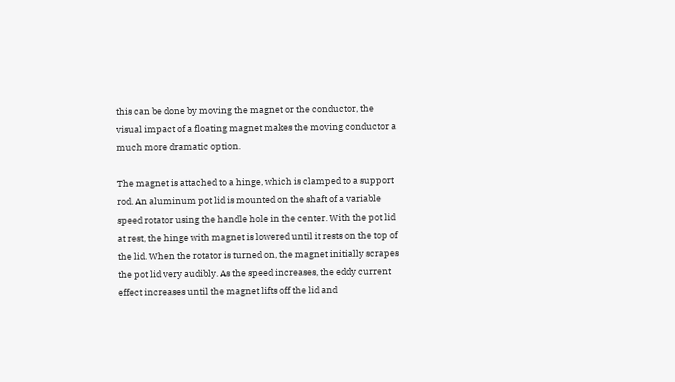this can be done by moving the magnet or the conductor, the visual impact of a floating magnet makes the moving conductor a much more dramatic option.

The magnet is attached to a hinge, which is clamped to a support rod. An aluminum pot lid is mounted on the shaft of a variable speed rotator using the handle hole in the center. With the pot lid at rest, the hinge with magnet is lowered until it rests on the top of the lid. When the rotator is turned on, the magnet initially scrapes the pot lid very audibly. As the speed increases, the eddy current effect increases until the magnet lifts off the lid and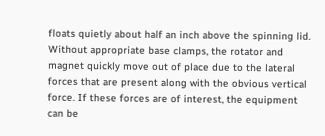floats quietly about half an inch above the spinning lid. Without appropriate base clamps, the rotator and magnet quickly move out of place due to the lateral forces that are present along with the obvious vertical force. If these forces are of interest, the equipment can be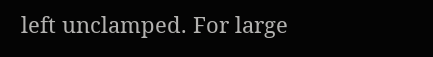left unclamped. For large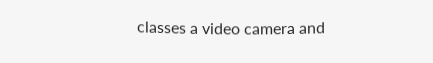classes a video camera and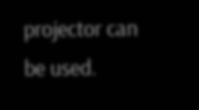projector can be used.